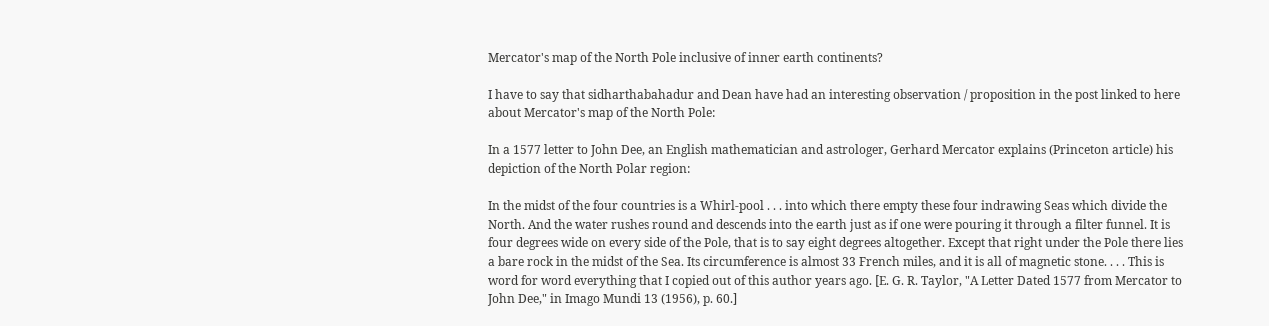Mercator's map of the North Pole inclusive of inner earth continents?

I have to say that sidharthabahadur and Dean have had an interesting observation / proposition in the post linked to here about Mercator's map of the North Pole:

In a 1577 letter to John Dee, an English mathematician and astrologer, Gerhard Mercator explains (Princeton article) his depiction of the North Polar region:

In the midst of the four countries is a Whirl-pool . . . into which there empty these four indrawing Seas which divide the North. And the water rushes round and descends into the earth just as if one were pouring it through a filter funnel. It is four degrees wide on every side of the Pole, that is to say eight degrees altogether. Except that right under the Pole there lies a bare rock in the midst of the Sea. Its circumference is almost 33 French miles, and it is all of magnetic stone. . . . This is word for word everything that I copied out of this author years ago. [E. G. R. Taylor, "A Letter Dated 1577 from Mercator to John Dee," in Imago Mundi 13 (1956), p. 60.]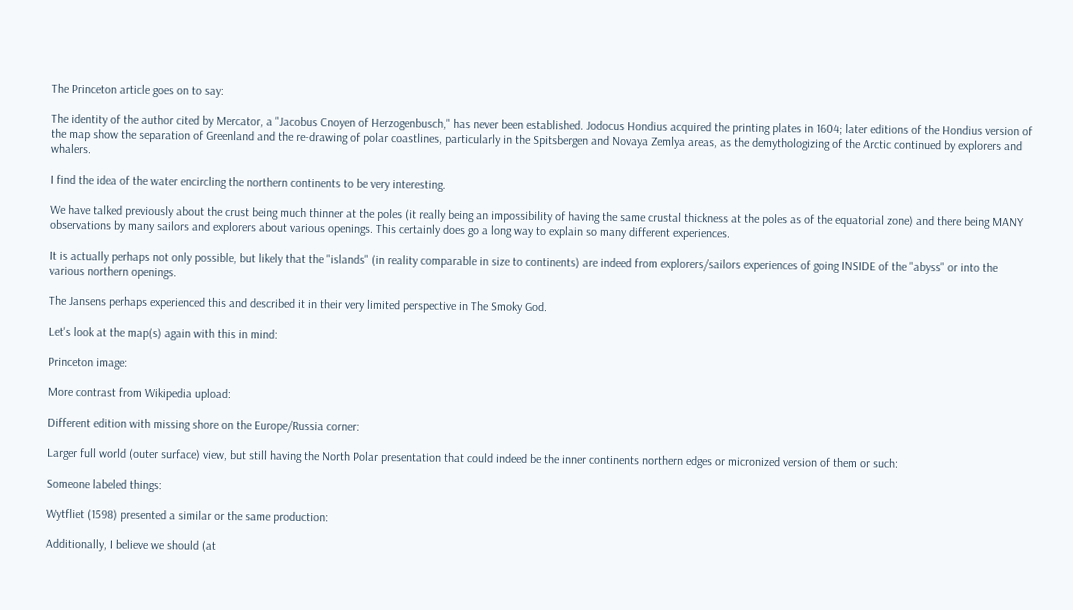The Princeton article goes on to say:

The identity of the author cited by Mercator, a "Jacobus Cnoyen of Herzogenbusch," has never been established. Jodocus Hondius acquired the printing plates in 1604; later editions of the Hondius version of the map show the separation of Greenland and the re-drawing of polar coastlines, particularly in the Spitsbergen and Novaya Zemlya areas, as the demythologizing of the Arctic continued by explorers and whalers.

I find the idea of the water encircling the northern continents to be very interesting.

We have talked previously about the crust being much thinner at the poles (it really being an impossibility of having the same crustal thickness at the poles as of the equatorial zone) and there being MANY observations by many sailors and explorers about various openings. This certainly does go a long way to explain so many different experiences.

It is actually perhaps not only possible, but likely that the "islands" (in reality comparable in size to continents) are indeed from explorers/sailors experiences of going INSIDE of the "abyss" or into the various northern openings.

The Jansens perhaps experienced this and described it in their very limited perspective in The Smoky God.

Let's look at the map(s) again with this in mind:

Princeton image:

More contrast from Wikipedia upload:

Different edition with missing shore on the Europe/Russia corner:

Larger full world (outer surface) view, but still having the North Polar presentation that could indeed be the inner continents northern edges or micronized version of them or such:

Someone labeled things:

Wytfliet (1598) presented a similar or the same production:

Additionally, I believe we should (at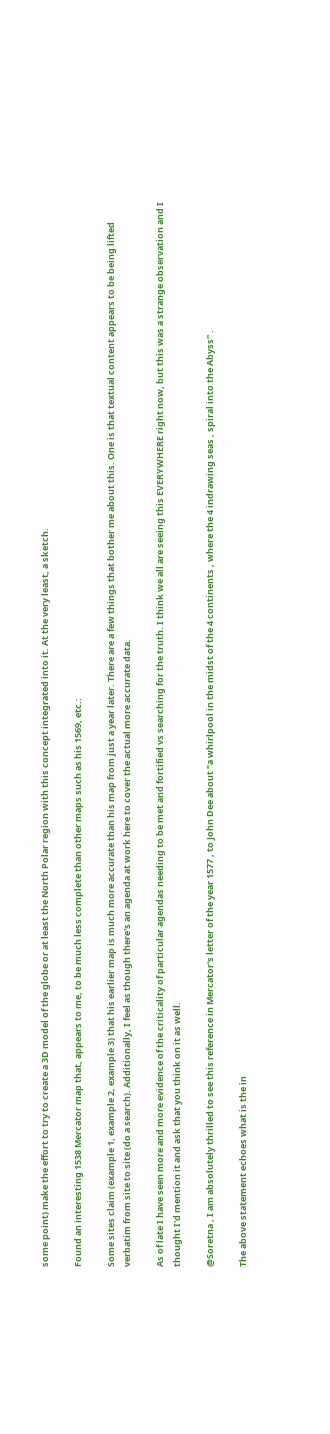some point) make the effort to try to create a 3D model of the globe or at least the North Polar region with this concept integrated into it. At the very least, a sketch.

Found an interesting 1538 Mercator map that, appears to me, to be much less complete than other maps such as his 1569, etc.:

Some sites claim (example 1, example 2, example 3) that his earlier map is much more accurate than his map from just a year later. There are a few things that bother me about this. One is that textual content appears to be being lifted verbatim from site to site (do a search). Additionally, I feel as though there's an agenda at work here to cover the actual more accurate data.

As of late I have seen more and more evidence of the criticality of particular agendas needing to be met and fortified vs searching for the truth. I think we all are seeing this EVERYWHERE right now, but this was a strange observation and I thought I'd mention it and ask that you think on it as well.

@Soretna , I am absolutely thrilled to see this reference in Mercator's letter of the year 1577 , to John Dee about "a whirlpool in the midst of the 4 continents , where the 4 indrawing seas , spiral into the Abyss" .

The above statement echoes what is the in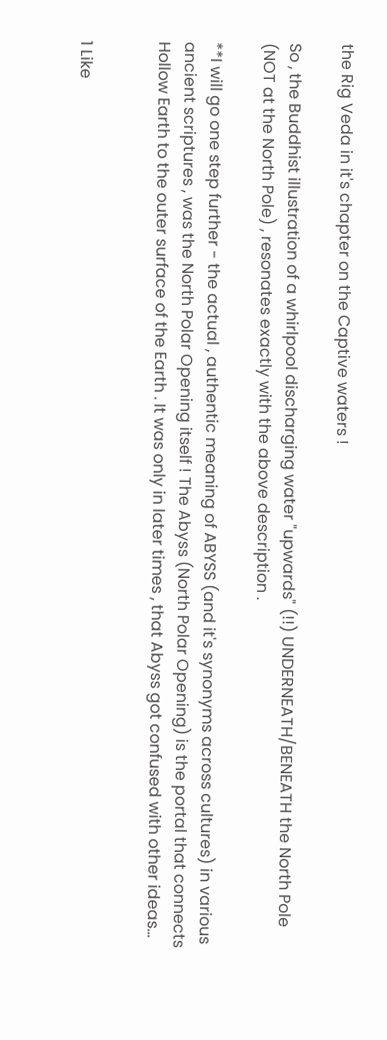the Rig Veda in it's chapter on the Captive waters !

So , the Buddhist illustration of a whirlpool discharging water "upwards" (!!) UNDERNEATH/BENEATH the North Pole (NOT at the North Pole) , resonates exactly with the above description .

**I will go one step further - the actual , authentic meaning of ABYSS (and it's synonyms across cultures) in various ancient scriptures , was the North Polar Opening itself ! The Abyss (North Polar Opening) is the portal that connects Hollow Earth to the outer surface of the Earth . It was only in later times , that Abyss got confused with other ideas...


1 Like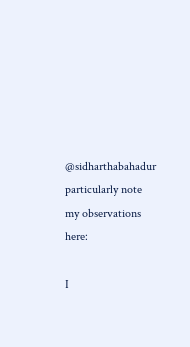@sidharthabahadur particularly note my observations here:

I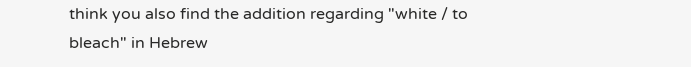think you also find the addition regarding "white / to bleach" in Hebrew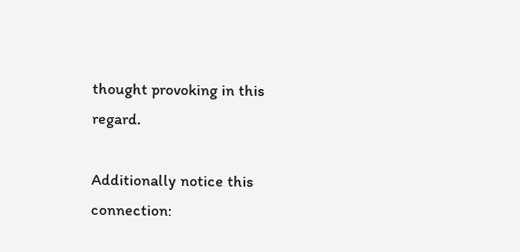thought provoking in this regard.

Additionally notice this connection: